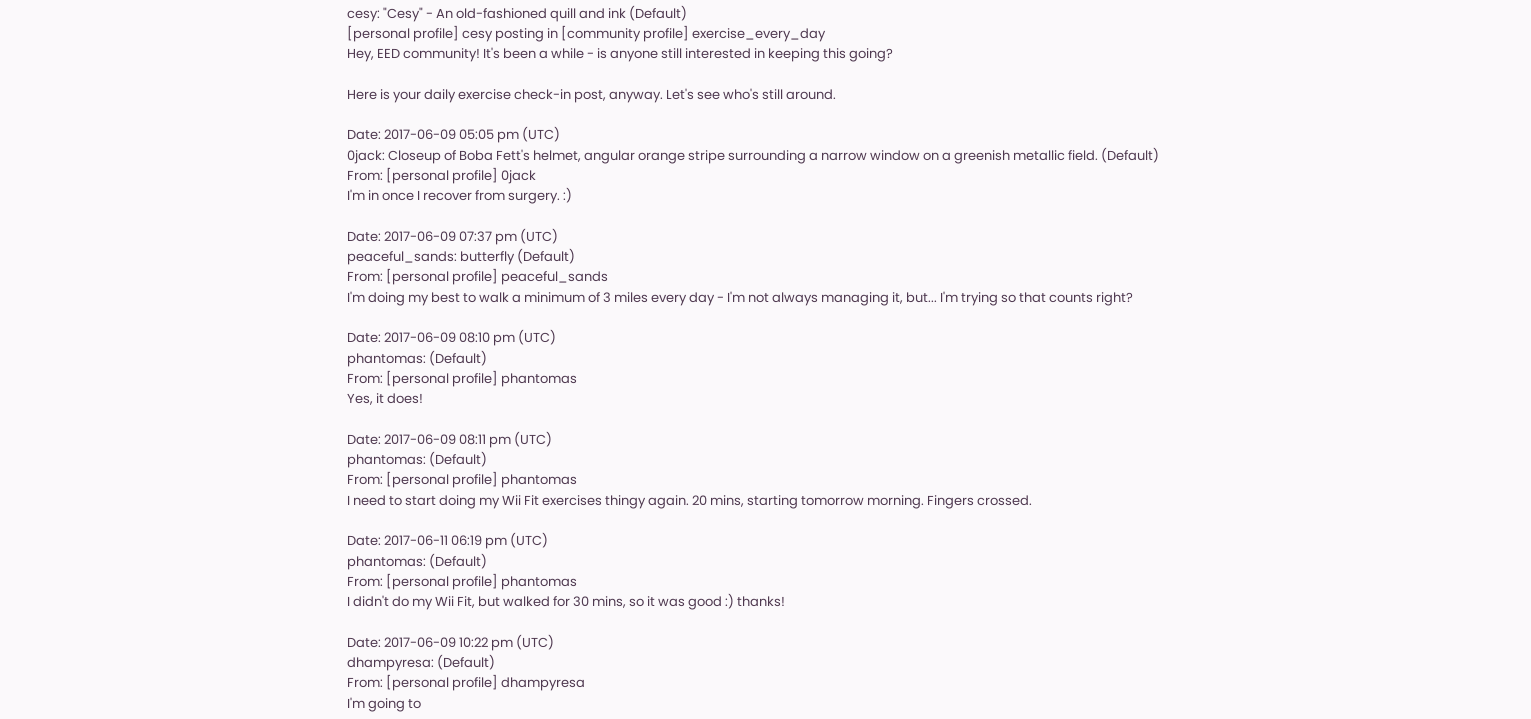cesy: "Cesy" - An old-fashioned quill and ink (Default)
[personal profile] cesy posting in [community profile] exercise_every_day
Hey, EED community! It's been a while - is anyone still interested in keeping this going?

Here is your daily exercise check-in post, anyway. Let's see who's still around.

Date: 2017-06-09 05:05 pm (UTC)
0jack: Closeup of Boba Fett's helmet, angular orange stripe surrounding a narrow window on a greenish metallic field. (Default)
From: [personal profile] 0jack
I'm in once I recover from surgery. :)

Date: 2017-06-09 07:37 pm (UTC)
peaceful_sands: butterfly (Default)
From: [personal profile] peaceful_sands
I'm doing my best to walk a minimum of 3 miles every day - I'm not always managing it, but... I'm trying so that counts right?

Date: 2017-06-09 08:10 pm (UTC)
phantomas: (Default)
From: [personal profile] phantomas
Yes, it does!

Date: 2017-06-09 08:11 pm (UTC)
phantomas: (Default)
From: [personal profile] phantomas
I need to start doing my Wii Fit exercises thingy again. 20 mins, starting tomorrow morning. Fingers crossed.

Date: 2017-06-11 06:19 pm (UTC)
phantomas: (Default)
From: [personal profile] phantomas
I didn't do my Wii Fit, but walked for 30 mins, so it was good :) thanks!

Date: 2017-06-09 10:22 pm (UTC)
dhampyresa: (Default)
From: [personal profile] dhampyresa
I'm going to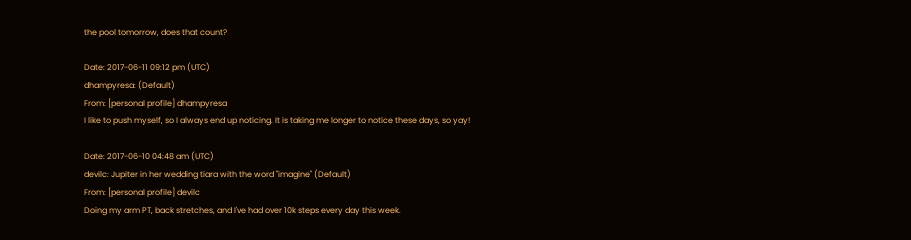the pool tomorrow, does that count?

Date: 2017-06-11 09:12 pm (UTC)
dhampyresa: (Default)
From: [personal profile] dhampyresa
I like to push myself, so I always end up noticing. It is taking me longer to notice these days, so yay!

Date: 2017-06-10 04:48 am (UTC)
devilc: Jupiter in her wedding tiara with the word "imagine" (Default)
From: [personal profile] devilc
Doing my arm PT, back stretches, and I've had over 10k steps every day this week.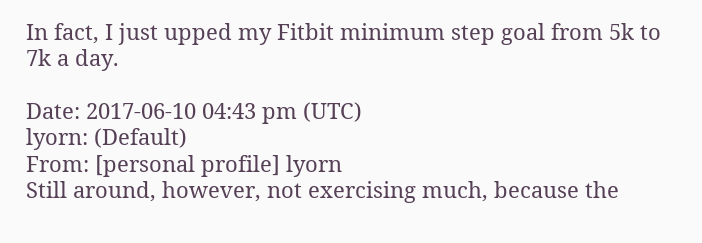In fact, I just upped my Fitbit minimum step goal from 5k to 7k a day.

Date: 2017-06-10 04:43 pm (UTC)
lyorn: (Default)
From: [personal profile] lyorn
Still around, however, not exercising much, because the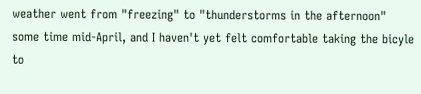weather went from "freezing" to "thunderstorms in the afternoon" some time mid-April, and I haven't yet felt comfortable taking the bicyle to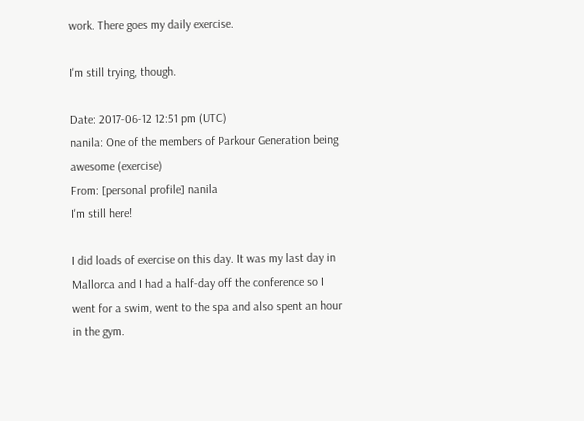work. There goes my daily exercise.

I'm still trying, though.

Date: 2017-06-12 12:51 pm (UTC)
nanila: One of the members of Parkour Generation being awesome (exercise)
From: [personal profile] nanila
I'm still here!

I did loads of exercise on this day. It was my last day in Mallorca and I had a half-day off the conference so I went for a swim, went to the spa and also spent an hour in the gym.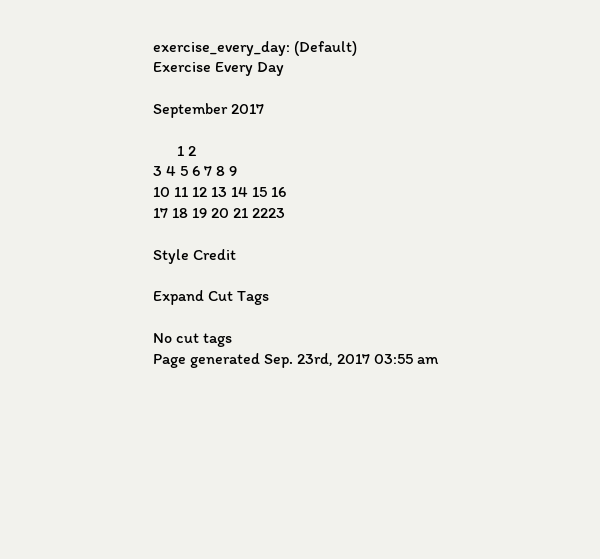exercise_every_day: (Default)
Exercise Every Day

September 2017

      1 2
3 4 5 6 7 8 9
10 11 12 13 14 15 16
17 18 19 20 21 2223

Style Credit

Expand Cut Tags

No cut tags
Page generated Sep. 23rd, 2017 03:55 am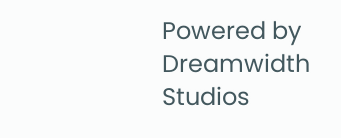Powered by Dreamwidth Studios